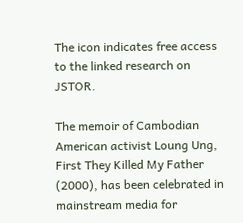The icon indicates free access to the linked research on JSTOR.

The memoir of Cambodian American activist Loung Ung, First They Killed My Father (2000), has been celebrated in mainstream media for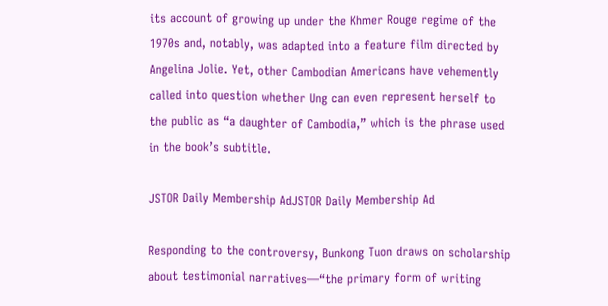its account of growing up under the Khmer Rouge regime of the 1970s and, notably, was adapted into a feature film directed by Angelina Jolie. Yet, other Cambodian Americans have vehemently called into question whether Ung can even represent herself to the public as “a daughter of Cambodia,” which is the phrase used in the book’s subtitle.

JSTOR Daily Membership AdJSTOR Daily Membership Ad

Responding to the controversy, Bunkong Tuon draws on scholarship about testimonial narratives—“the primary form of writing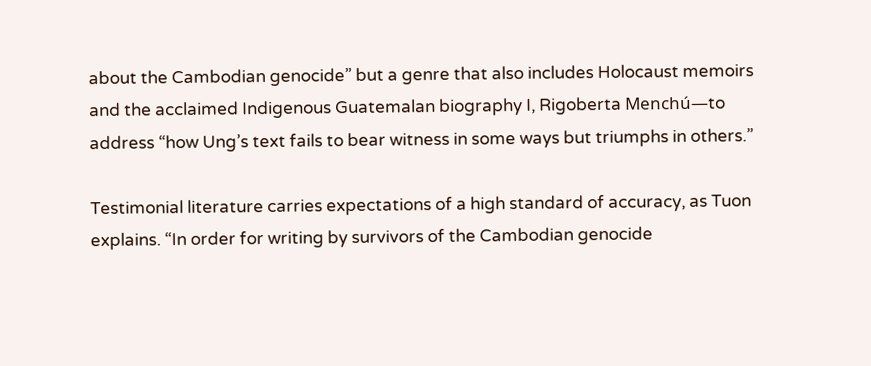about the Cambodian genocide” but a genre that also includes Holocaust memoirs and the acclaimed Indigenous Guatemalan biography I, Rigoberta Menchú—to address “how Ung’s text fails to bear witness in some ways but triumphs in others.”

Testimonial literature carries expectations of a high standard of accuracy, as Tuon explains. “In order for writing by survivors of the Cambodian genocide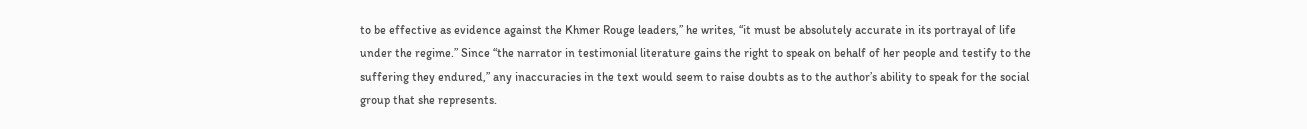to be effective as evidence against the Khmer Rouge leaders,” he writes, “it must be absolutely accurate in its portrayal of life under the regime.” Since “the narrator in testimonial literature gains the right to speak on behalf of her people and testify to the suffering they endured,” any inaccuracies in the text would seem to raise doubts as to the author’s ability to speak for the social group that she represents.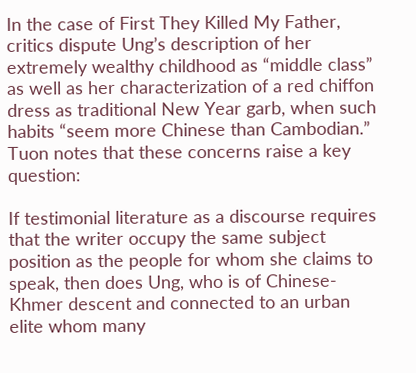In the case of First They Killed My Father, critics dispute Ung’s description of her extremely wealthy childhood as “middle class” as well as her characterization of a red chiffon dress as traditional New Year garb, when such habits “seem more Chinese than Cambodian.” Tuon notes that these concerns raise a key question:

If testimonial literature as a discourse requires that the writer occupy the same subject position as the people for whom she claims to speak, then does Ung, who is of Chinese-Khmer descent and connected to an urban elite whom many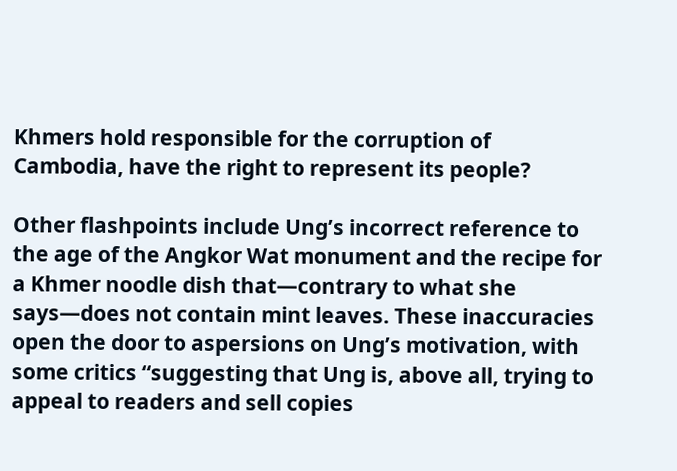Khmers hold responsible for the corruption of Cambodia, have the right to represent its people?

Other flashpoints include Ung’s incorrect reference to the age of the Angkor Wat monument and the recipe for a Khmer noodle dish that—contrary to what she says—does not contain mint leaves. These inaccuracies open the door to aspersions on Ung’s motivation, with some critics “suggesting that Ung is, above all, trying to appeal to readers and sell copies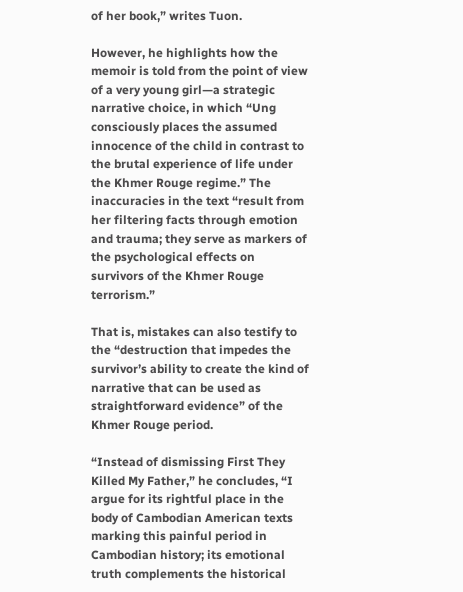of her book,” writes Tuon.

However, he highlights how the memoir is told from the point of view of a very young girl—a strategic narrative choice, in which “Ung consciously places the assumed innocence of the child in contrast to the brutal experience of life under the Khmer Rouge regime.” The inaccuracies in the text “result from her filtering facts through emotion and trauma; they serve as markers of the psychological effects on survivors of the Khmer Rouge terrorism.”

That is, mistakes can also testify to the “destruction that impedes the survivor’s ability to create the kind of narrative that can be used as straightforward evidence” of the Khmer Rouge period.

“Instead of dismissing First They Killed My Father,” he concludes, “I argue for its rightful place in the body of Cambodian American texts marking this painful period in Cambodian history; its emotional truth complements the historical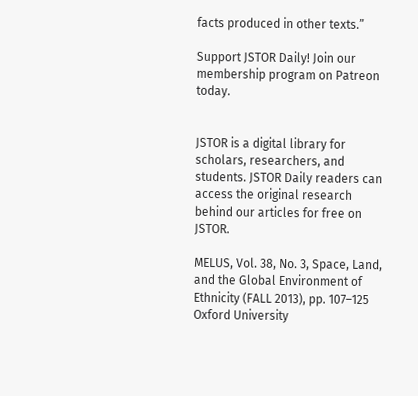facts produced in other texts.”

Support JSTOR Daily! Join our membership program on Patreon today.


JSTOR is a digital library for scholars, researchers, and students. JSTOR Daily readers can access the original research behind our articles for free on JSTOR.

MELUS, Vol. 38, No. 3, Space, Land, and the Global Environment of Ethnicity (FALL 2013), pp. 107–125
Oxford University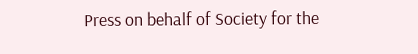Press on behalf of Society for the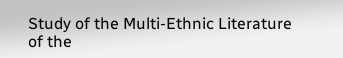Study of the Multi-Ethnic Literature of the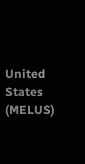United States (MELUS)